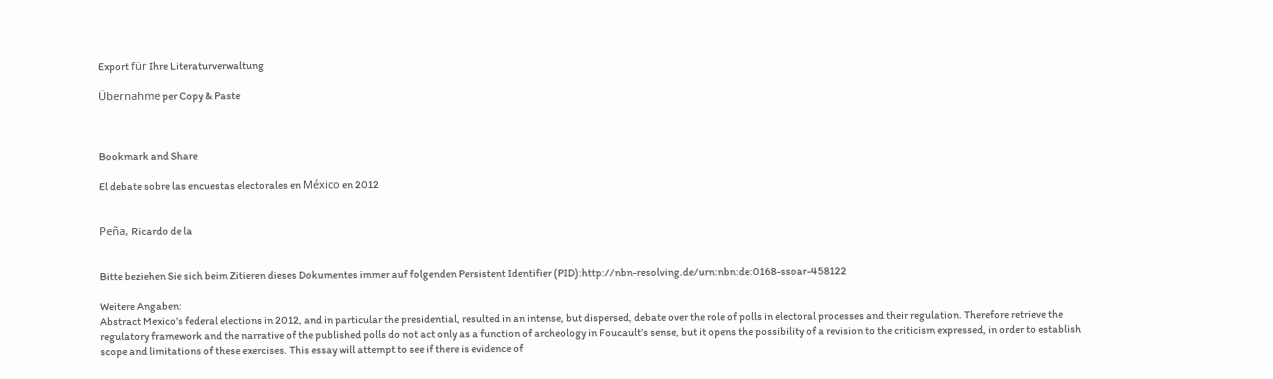Export für Ihre Literaturverwaltung

Übernahme per Copy & Paste



Bookmark and Share

El debate sobre las encuestas electorales en México en 2012


Peña, Ricardo de la


Bitte beziehen Sie sich beim Zitieren dieses Dokumentes immer auf folgenden Persistent Identifier (PID):http://nbn-resolving.de/urn:nbn:de:0168-ssoar-458122

Weitere Angaben:
Abstract Mexico’s federal elections in 2012, and in particular the presidential, resulted in an intense, but dispersed, debate over the role of polls in electoral processes and their regulation. Therefore retrieve the regulatory framework and the narrative of the published polls do not act only as a function of archeology in Foucault’s sense, but it opens the possibility of a revision to the criticism expressed, in order to establish scope and limitations of these exercises. This essay will attempt to see if there is evidence of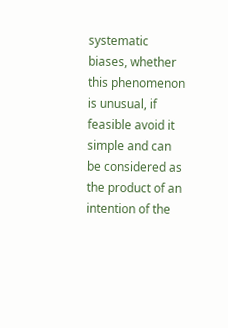systematic biases, whether this phenomenon is unusual, if feasible avoid it simple and can be considered as the product of an intention of the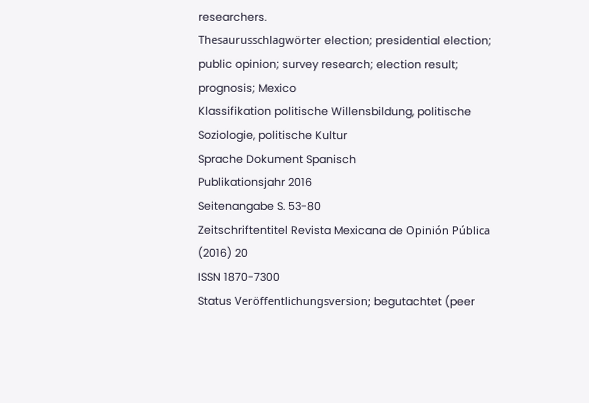researchers.
Thesaurusschlagwörter election; presidential election; public opinion; survey research; election result; prognosis; Mexico
Klassifikation politische Willensbildung, politische Soziologie, politische Kultur
Sprache Dokument Spanisch
Publikationsjahr 2016
Seitenangabe S. 53-80
Zeitschriftentitel Revista Mexicana de Opinión Pública (2016) 20
ISSN 1870-7300
Status Veröffentlichungsversion; begutachtet (peer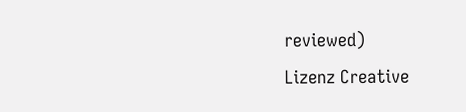reviewed)
Lizenz Creative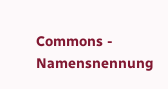Commons - Namensnennung